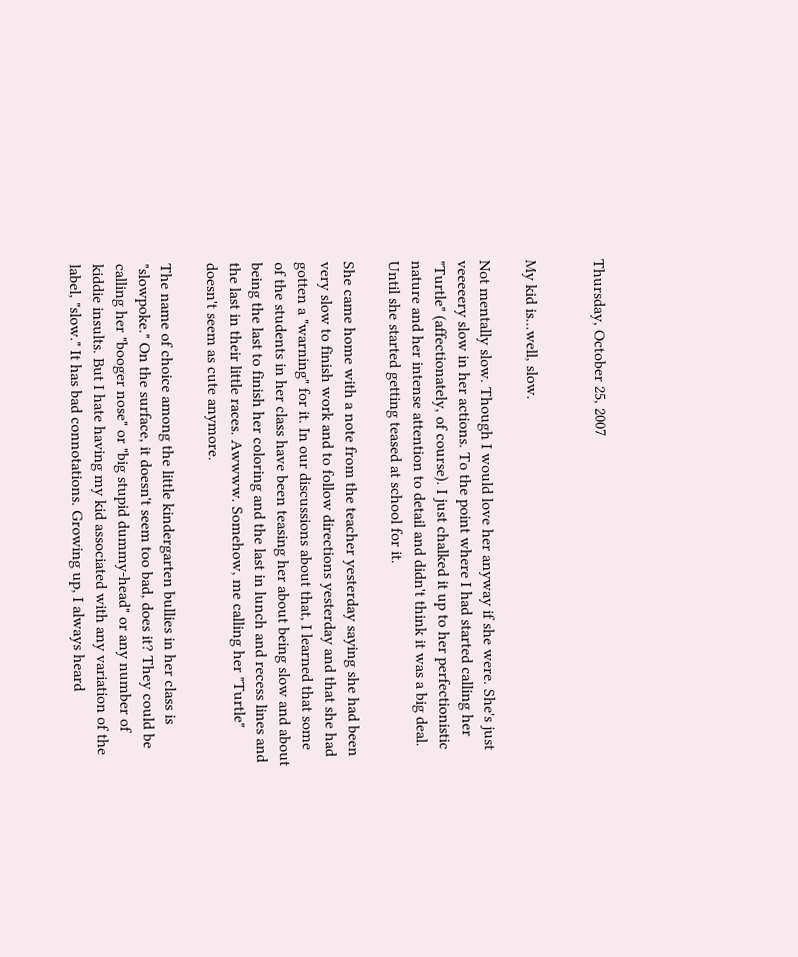Thursday, October 25, 2007


My kid is...well, slow.

Not mentally slow. Though I would love her anyway if she were. She's just veeeeery slow in her actions. To the point where I had started calling her "Turtle" (affectionately, of course). I just chalked it up to her perfectionistic nature and her intense attention to detail and didn't think it was a big deal. Until she started getting teased at school for it.

She came home with a note from the teacher yesterday saying she had been very slow to finish work and to follow directions yesterday and that she had gotten a "warning" for it. In our discussions about that, I learned that some of the students in her class have been teasing her about being slow and about being the last to finish her coloring and the last in lunch and recess lines and the last in their little races. Awwww. Somehow, me calling her "Turtle" doesn't seem as cute anymore.

The name of choice among the little kindergarten bullies in her class is "slowpoke." On the surface, it doesn't seem too bad, does it? They could be calling her "booger nose" or "big stupid dummy-head" or any number of kiddie insults. But I hate having my kid associated with any variation of the label, "slow." It has bad connotations. Growing up, I always heard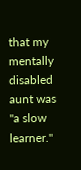that my mentally disabled aunt was "a slow learner."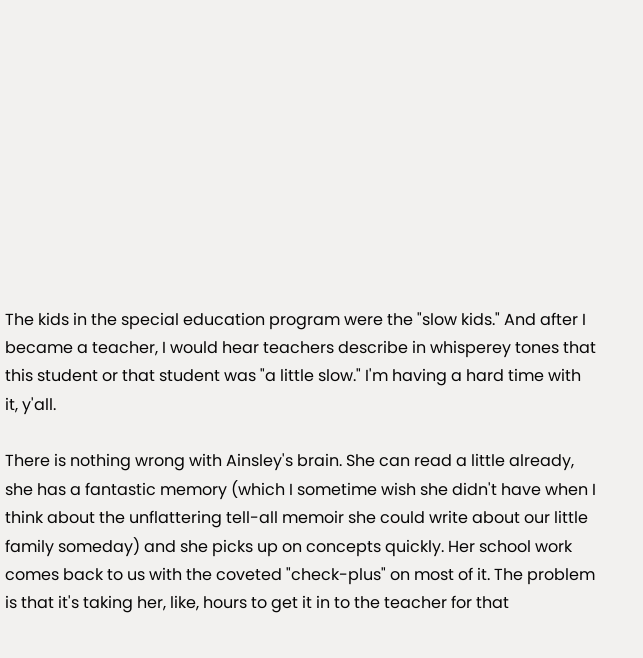The kids in the special education program were the "slow kids." And after I became a teacher, I would hear teachers describe in whisperey tones that this student or that student was "a little slow." I'm having a hard time with it, y'all.

There is nothing wrong with Ainsley's brain. She can read a little already, she has a fantastic memory (which I sometime wish she didn't have when I think about the unflattering tell-all memoir she could write about our little family someday) and she picks up on concepts quickly. Her school work comes back to us with the coveted "check-plus" on most of it. The problem is that it's taking her, like, hours to get it in to the teacher for that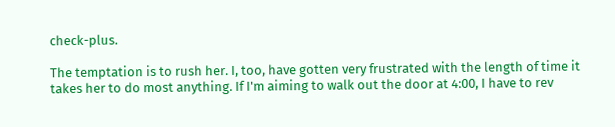check-plus.

The temptation is to rush her. I, too, have gotten very frustrated with the length of time it takes her to do most anything. If I'm aiming to walk out the door at 4:00, I have to rev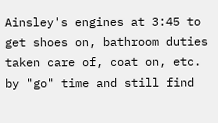Ainsley's engines at 3:45 to get shoes on, bathroom duties taken care of, coat on, etc. by "go" time and still find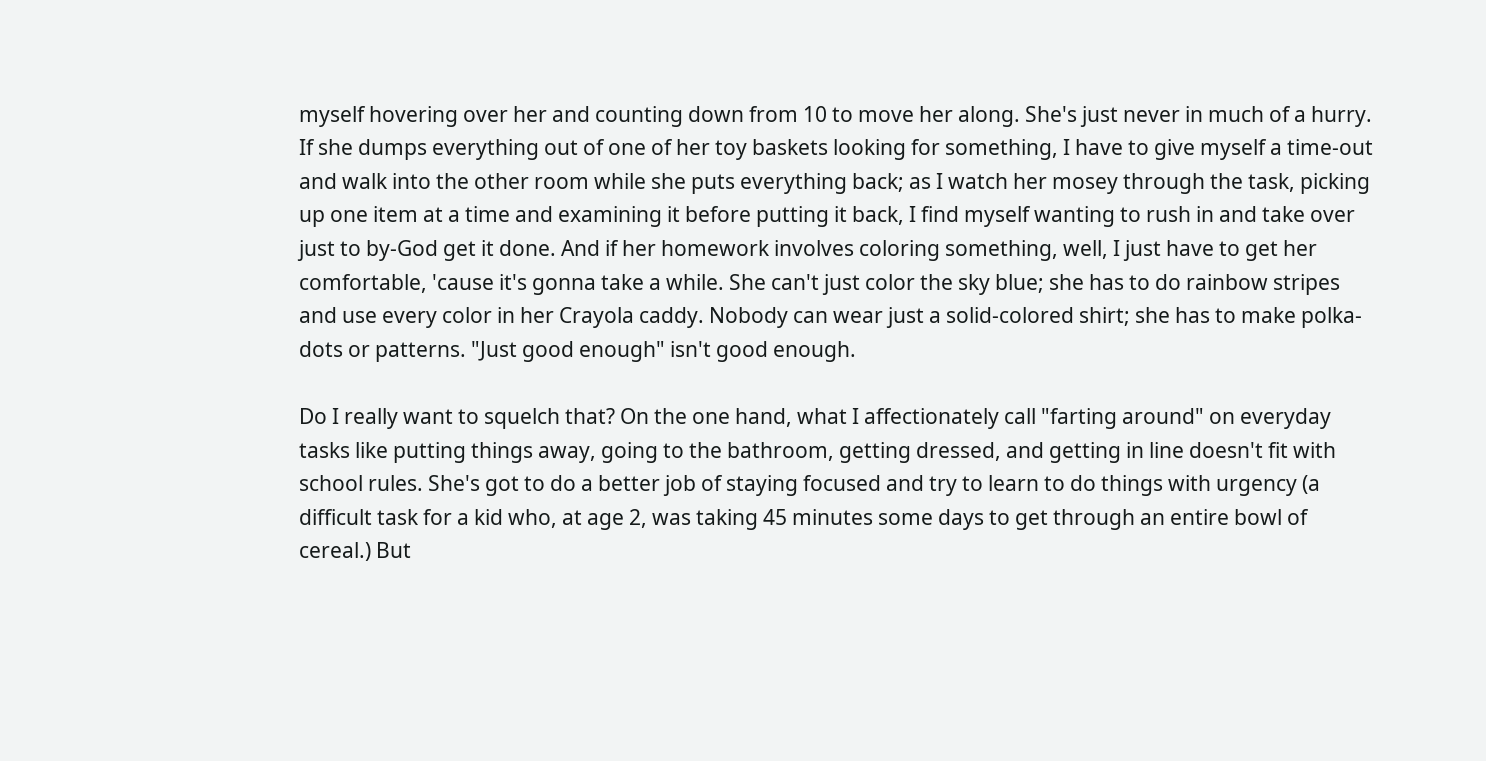myself hovering over her and counting down from 10 to move her along. She's just never in much of a hurry. If she dumps everything out of one of her toy baskets looking for something, I have to give myself a time-out and walk into the other room while she puts everything back; as I watch her mosey through the task, picking up one item at a time and examining it before putting it back, I find myself wanting to rush in and take over just to by-God get it done. And if her homework involves coloring something, well, I just have to get her comfortable, 'cause it's gonna take a while. She can't just color the sky blue; she has to do rainbow stripes and use every color in her Crayola caddy. Nobody can wear just a solid-colored shirt; she has to make polka-dots or patterns. "Just good enough" isn't good enough.

Do I really want to squelch that? On the one hand, what I affectionately call "farting around" on everyday tasks like putting things away, going to the bathroom, getting dressed, and getting in line doesn't fit with school rules. She's got to do a better job of staying focused and try to learn to do things with urgency (a difficult task for a kid who, at age 2, was taking 45 minutes some days to get through an entire bowl of cereal.) But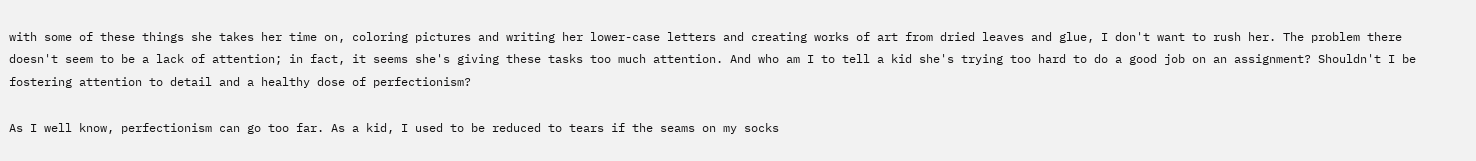with some of these things she takes her time on, coloring pictures and writing her lower-case letters and creating works of art from dried leaves and glue, I don't want to rush her. The problem there doesn't seem to be a lack of attention; in fact, it seems she's giving these tasks too much attention. And who am I to tell a kid she's trying too hard to do a good job on an assignment? Shouldn't I be fostering attention to detail and a healthy dose of perfectionism?

As I well know, perfectionism can go too far. As a kid, I used to be reduced to tears if the seams on my socks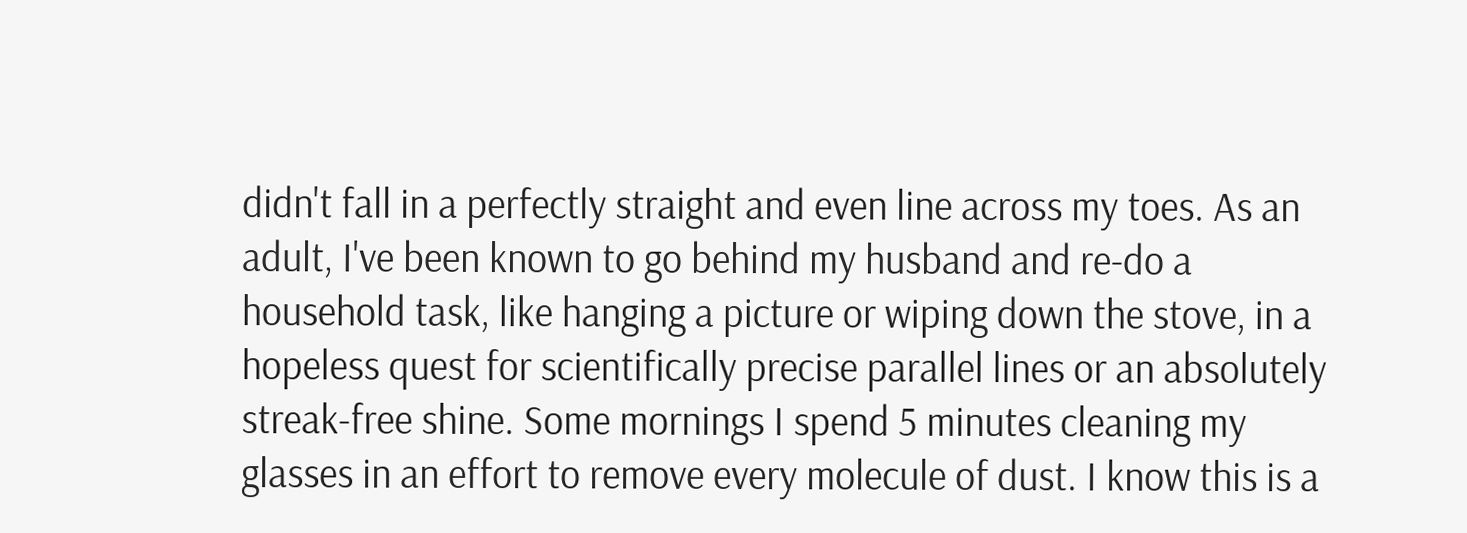didn't fall in a perfectly straight and even line across my toes. As an adult, I've been known to go behind my husband and re-do a household task, like hanging a picture or wiping down the stove, in a hopeless quest for scientifically precise parallel lines or an absolutely streak-free shine. Some mornings I spend 5 minutes cleaning my glasses in an effort to remove every molecule of dust. I know this is a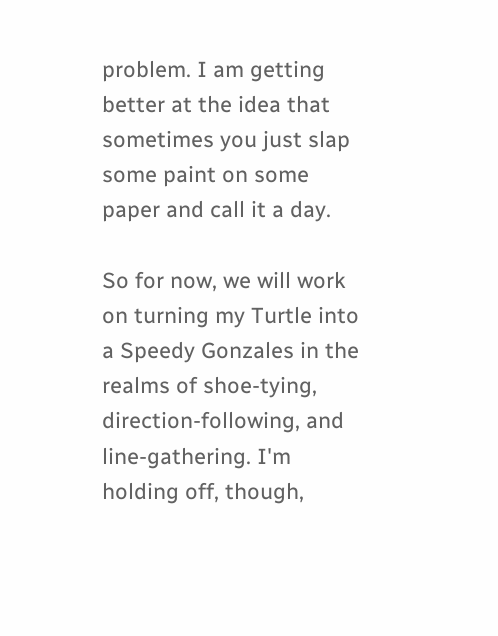problem. I am getting better at the idea that sometimes you just slap some paint on some paper and call it a day.

So for now, we will work on turning my Turtle into a Speedy Gonzales in the realms of shoe-tying, direction-following, and line-gathering. I'm holding off, though,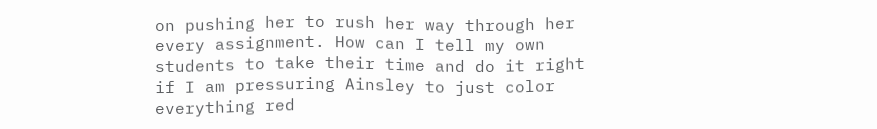on pushing her to rush her way through her every assignment. How can I tell my own students to take their time and do it right if I am pressuring Ainsley to just color everything red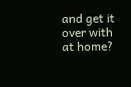and get it over with at home?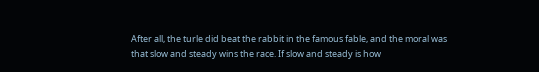After all, the turle did beat the rabbit in the famous fable, and the moral was that slow and steady wins the race. If slow and steady is how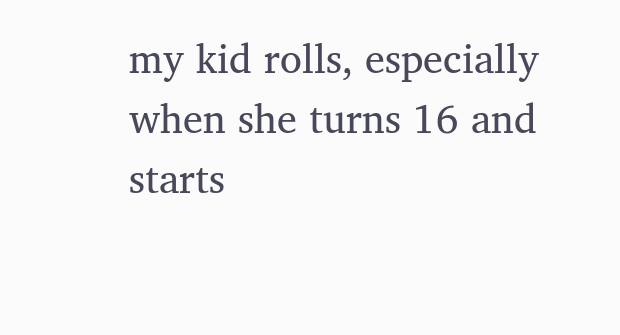my kid rolls, especially when she turns 16 and starts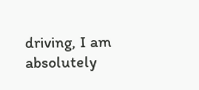driving, I am absolutely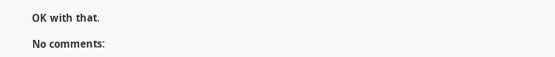OK with that.

No comments: